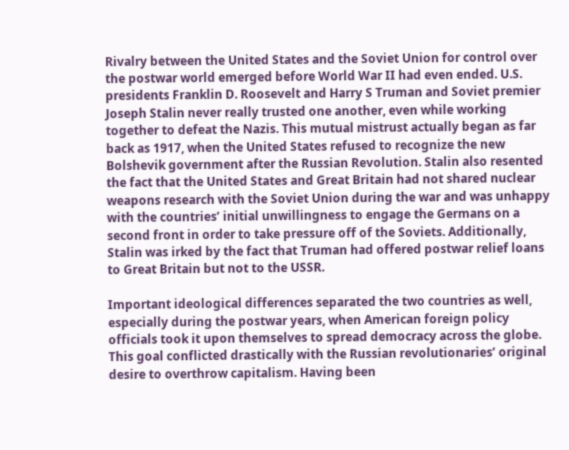Rivalry between the United States and the Soviet Union for control over the postwar world emerged before World War II had even ended. U.S. presidents Franklin D. Roosevelt and Harry S Truman and Soviet premier Joseph Stalin never really trusted one another, even while working together to defeat the Nazis. This mutual mistrust actually began as far back as 1917, when the United States refused to recognize the new Bolshevik government after the Russian Revolution. Stalin also resented the fact that the United States and Great Britain had not shared nuclear weapons research with the Soviet Union during the war and was unhappy with the countries’ initial unwillingness to engage the Germans on a second front in order to take pressure off of the Soviets. Additionally, Stalin was irked by the fact that Truman had offered postwar relief loans to Great Britain but not to the USSR.

Important ideological differences separated the two countries as well, especially during the postwar years, when American foreign policy officials took it upon themselves to spread democracy across the globe. This goal conflicted drastically with the Russian revolutionaries’ original desire to overthrow capitalism. Having been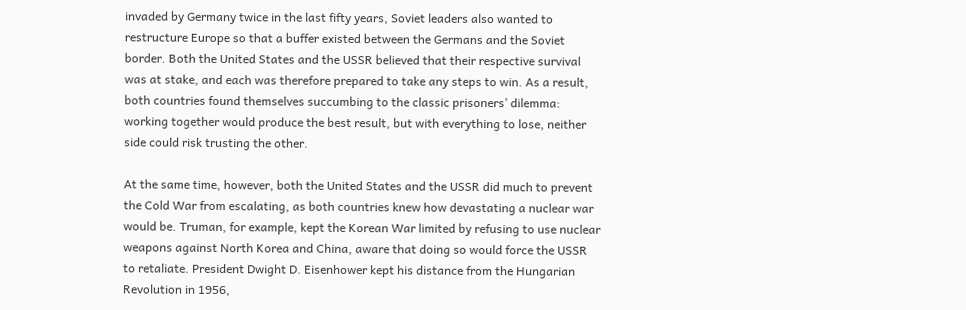invaded by Germany twice in the last fifty years, Soviet leaders also wanted to restructure Europe so that a buffer existed between the Germans and the Soviet border. Both the United States and the USSR believed that their respective survival was at stake, and each was therefore prepared to take any steps to win. As a result, both countries found themselves succumbing to the classic prisoners’ dilemma: working together would produce the best result, but with everything to lose, neither side could risk trusting the other.

At the same time, however, both the United States and the USSR did much to prevent the Cold War from escalating, as both countries knew how devastating a nuclear war would be. Truman, for example, kept the Korean War limited by refusing to use nuclear weapons against North Korea and China, aware that doing so would force the USSR to retaliate. President Dwight D. Eisenhower kept his distance from the Hungarian Revolution in 1956,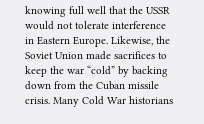knowing full well that the USSR would not tolerate interference in Eastern Europe. Likewise, the Soviet Union made sacrifices to keep the war “cold” by backing down from the Cuban missile crisis. Many Cold War historians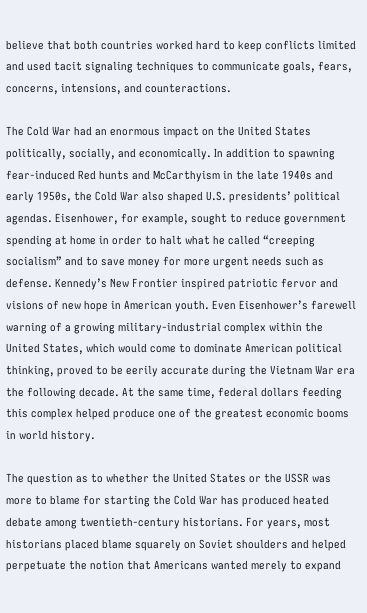believe that both countries worked hard to keep conflicts limited and used tacit signaling techniques to communicate goals, fears, concerns, intensions, and counteractions.

The Cold War had an enormous impact on the United States politically, socially, and economically. In addition to spawning fear-induced Red hunts and McCarthyism in the late 1940s and early 1950s, the Cold War also shaped U.S. presidents’ political agendas. Eisenhower, for example, sought to reduce government spending at home in order to halt what he called “creeping socialism” and to save money for more urgent needs such as defense. Kennedy’s New Frontier inspired patriotic fervor and visions of new hope in American youth. Even Eisenhower’s farewell warning of a growing military-industrial complex within the United States, which would come to dominate American political thinking, proved to be eerily accurate during the Vietnam War era the following decade. At the same time, federal dollars feeding this complex helped produce one of the greatest economic booms in world history.

The question as to whether the United States or the USSR was more to blame for starting the Cold War has produced heated debate among twentieth-century historians. For years, most historians placed blame squarely on Soviet shoulders and helped perpetuate the notion that Americans wanted merely to expand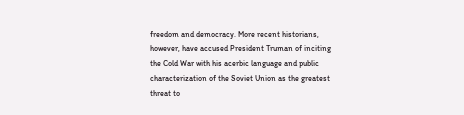freedom and democracy. More recent historians, however, have accused President Truman of inciting the Cold War with his acerbic language and public characterization of the Soviet Union as the greatest threat to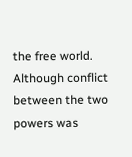the free world. Although conflict between the two powers was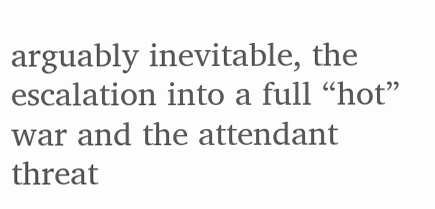arguably inevitable, the escalation into a full “hot” war and the attendant threat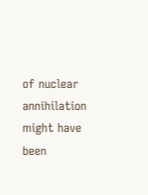of nuclear annihilation might have been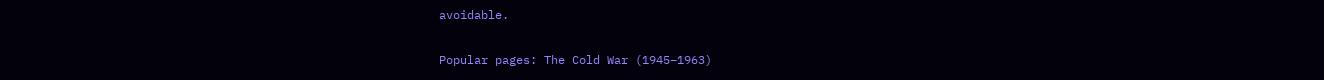avoidable.

Popular pages: The Cold War (1945–1963)